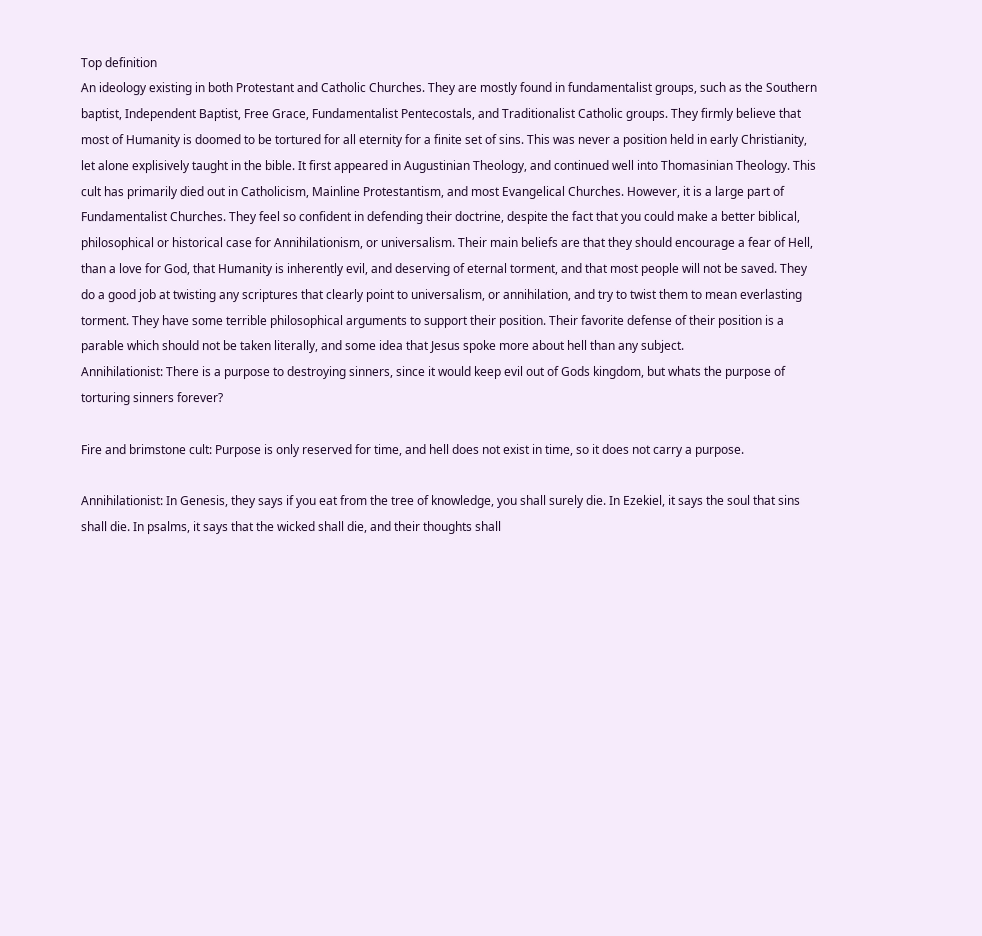Top definition
An ideology existing in both Protestant and Catholic Churches. They are mostly found in fundamentalist groups, such as the Southern baptist, Independent Baptist, Free Grace, Fundamentalist Pentecostals, and Traditionalist Catholic groups. They firmly believe that most of Humanity is doomed to be tortured for all eternity for a finite set of sins. This was never a position held in early Christianity, let alone explisively taught in the bible. It first appeared in Augustinian Theology, and continued well into Thomasinian Theology. This cult has primarily died out in Catholicism, Mainline Protestantism, and most Evangelical Churches. However, it is a large part of Fundamentalist Churches. They feel so confident in defending their doctrine, despite the fact that you could make a better biblical, philosophical or historical case for Annihilationism, or universalism. Their main beliefs are that they should encourage a fear of Hell, than a love for God, that Humanity is inherently evil, and deserving of eternal torment, and that most people will not be saved. They do a good job at twisting any scriptures that clearly point to universalism, or annihilation, and try to twist them to mean everlasting torment. They have some terrible philosophical arguments to support their position. Their favorite defense of their position is a parable which should not be taken literally, and some idea that Jesus spoke more about hell than any subject.
Annihilationist: There is a purpose to destroying sinners, since it would keep evil out of Gods kingdom, but whats the purpose of torturing sinners forever?

Fire and brimstone cult: Purpose is only reserved for time, and hell does not exist in time, so it does not carry a purpose.

Annihilationist: In Genesis, they says if you eat from the tree of knowledge, you shall surely die. In Ezekiel, it says the soul that sins shall die. In psalms, it says that the wicked shall die, and their thoughts shall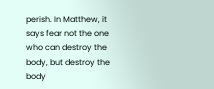perish. In Matthew, it says fear not the one who can destroy the body, but destroy the body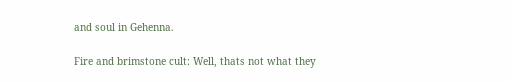and soul in Gehenna.

Fire and brimstone cult: Well, thats not what they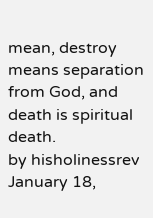mean, destroy means separation from God, and death is spiritual death.
by hisholinessrev January 18,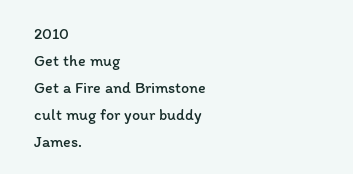2010
Get the mug
Get a Fire and Brimstone cult mug for your buddy James.